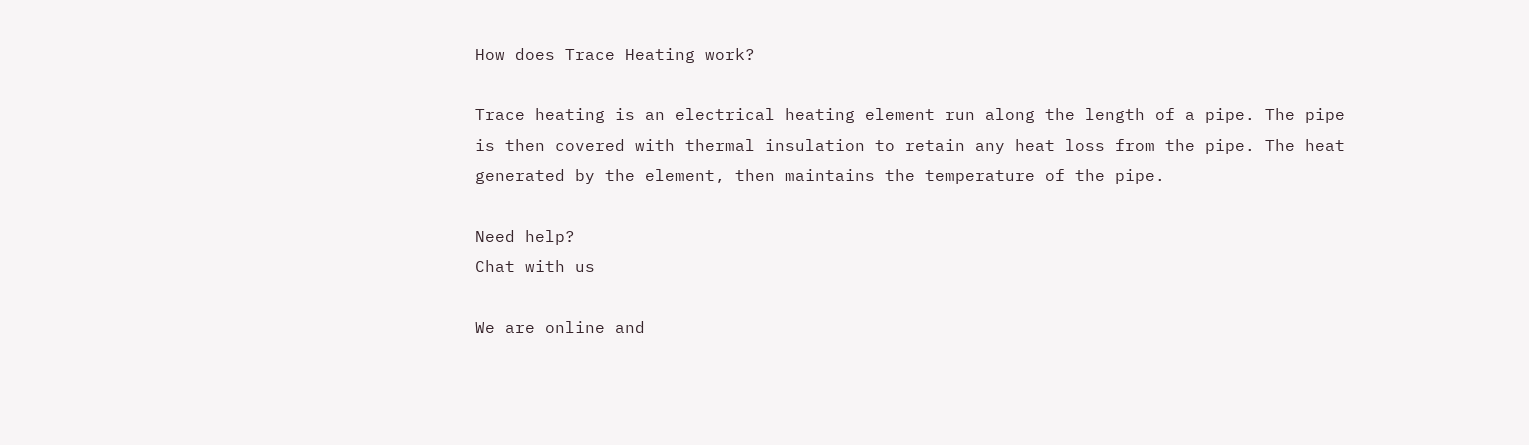How does Trace Heating work?

Trace heating is an electrical heating element run along the length of a pipe. The pipe is then covered with thermal insulation to retain any heat loss from the pipe. The heat generated by the element, then maintains the temperature of the pipe.

Need help?
Chat with us

We are online and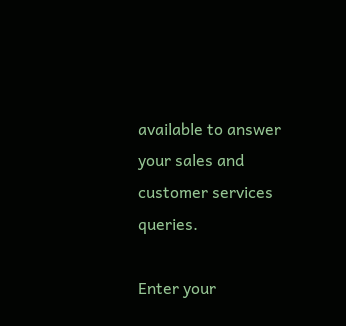available to answer your sales and customer services queries.

Enter your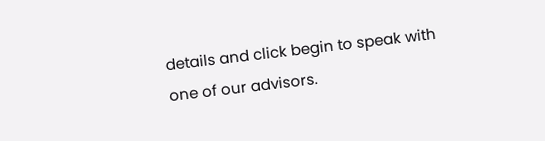details and click begin to speak with one of our advisors.